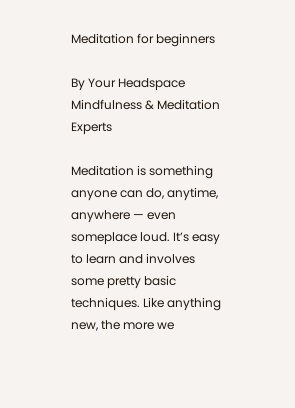Meditation for beginners

By Your Headspace Mindfulness & Meditation Experts

Meditation is something anyone can do, anytime, anywhere — even someplace loud. It’s easy to learn and involves some pretty basic techniques. Like anything new, the more we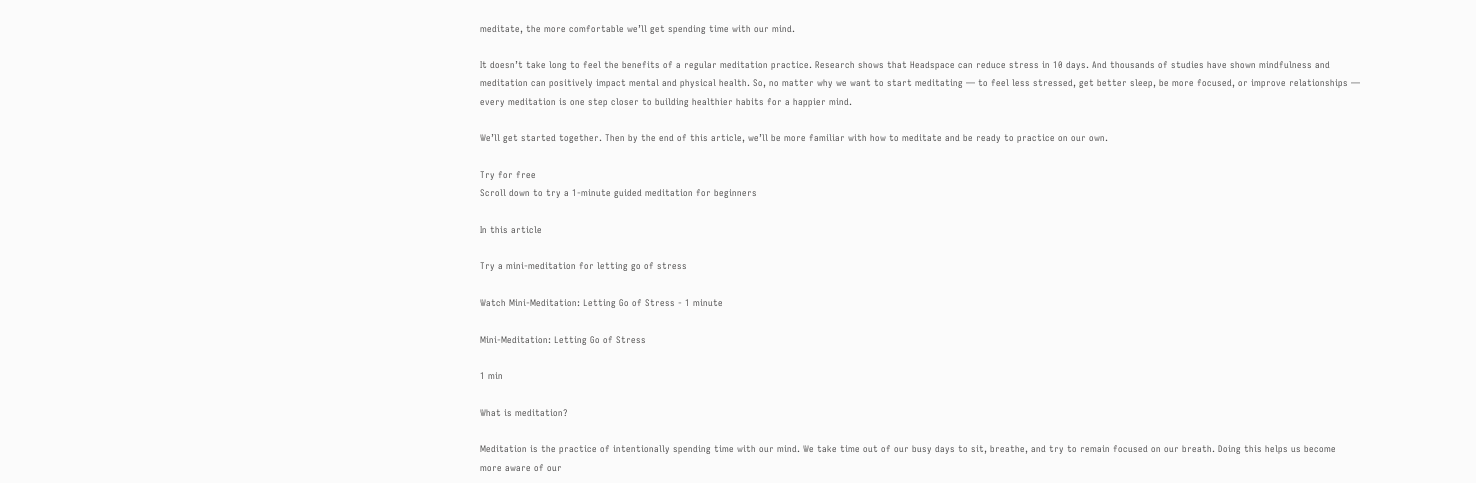meditate, the more comfortable we’ll get spending time with our mind.

It doesn’t take long to feel the benefits of a regular meditation practice. Research shows that Headspace can reduce stress in 10 days. And thousands of studies have shown mindfulness and meditation can positively impact mental and physical health. So, no matter why we want to start meditating — to feel less stressed, get better sleep, be more focused, or improve relationships — every meditation is one step closer to building healthier habits for a happier mind.

We’ll get started together. Then by the end of this article, we’ll be more familiar with how to meditate and be ready to practice on our own.

Try for free
Scroll down to try a 1-minute guided meditation for beginners

In this article

Try a mini-meditation for letting go of stress

Watch Mini-Meditation: Letting Go of Stress - 1 minute

Mini-Meditation: Letting Go of Stress

1 min

What is meditation?

Meditation is the practice of intentionally spending time with our mind. We take time out of our busy days to sit, breathe, and try to remain focused on our breath. Doing this helps us become more aware of our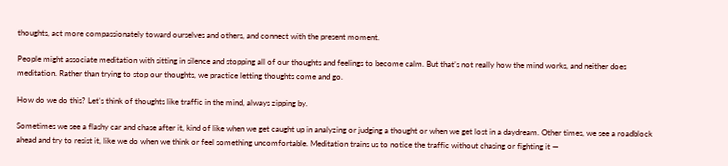thoughts, act more compassionately toward ourselves and others, and connect with the present moment.

People might associate meditation with sitting in silence and stopping all of our thoughts and feelings to become calm. But that’s not really how the mind works, and neither does meditation. Rather than trying to stop our thoughts, we practice letting thoughts come and go.

How do we do this? Let’s think of thoughts like traffic in the mind, always zipping by.

Sometimes we see a flashy car and chase after it, kind of like when we get caught up in analyzing or judging a thought or when we get lost in a daydream. Other times, we see a roadblock ahead and try to resist it, like we do when we think or feel something uncomfortable. Meditation trains us to notice the traffic without chasing or fighting it —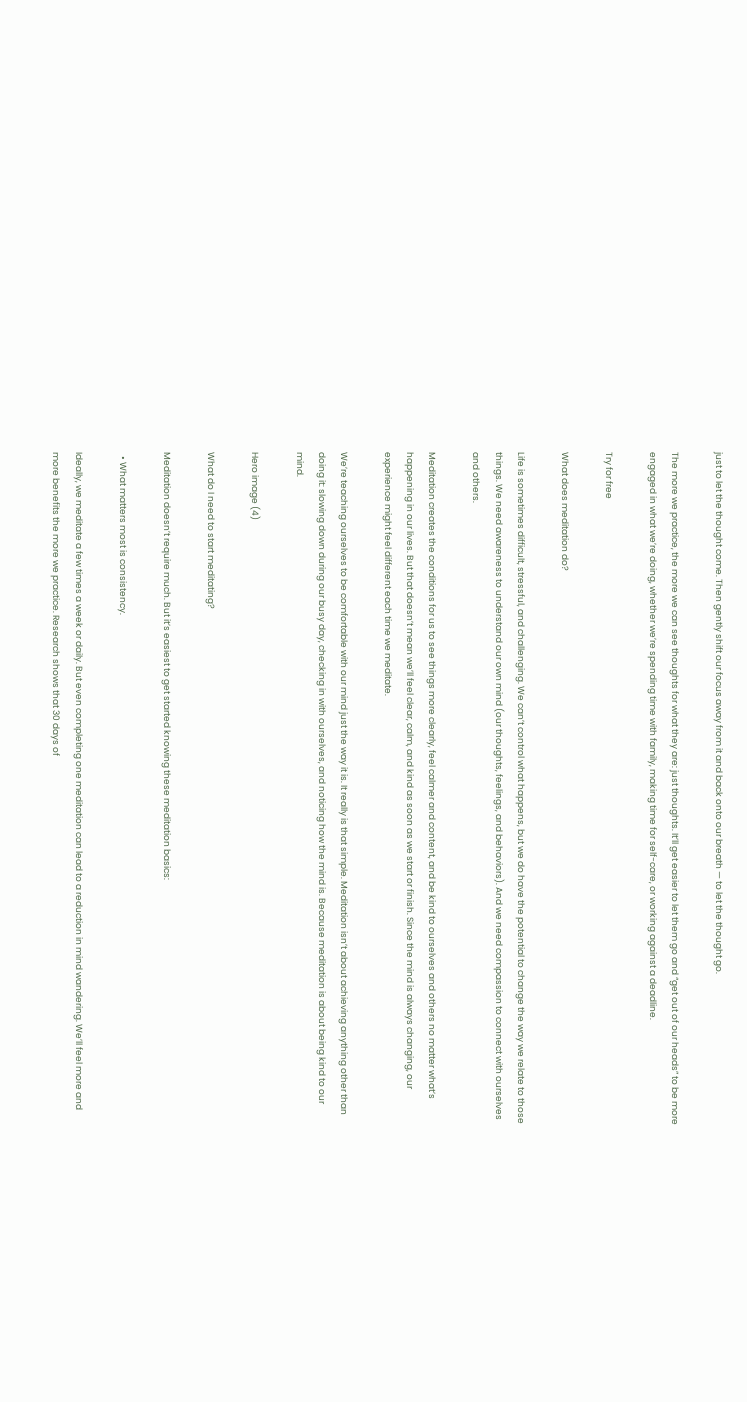just to let the thought come. Then gently shift our focus away from it and back onto our breath — to let the thought go.

The more we practice, the more we can see thoughts for what they are: just thoughts. It’ll get easier to let them go and “get out of our heads” to be more engaged in what we’re doing, whether we’re spending time with family, making time for self-care, or working against a deadline.

Try for free

What does meditation do?

Life is sometimes difficult, stressful, and challenging. We can’t control what happens, but we do have the potential to change the way we relate to those things. We need awareness to understand our own mind (our thoughts, feelings, and behaviors). And we need compassion to connect with ourselves and others.

Meditation creates the conditions for us to see things more clearly, feel calmer and content, and be kind to ourselves and others no matter what’s happening in our lives. But that doesn’t mean we’ll feel clear, calm, and kind as soon as we start or finish. Since the mind is always changing, our experience might feel different each time we meditate.

We’re teaching ourselves to be comfortable with our mind just the way it is. It really is that simple. Meditation isn’t about achieving anything other than doing it: slowing down during our busy day, checking in with ourselves, and noticing how the mind is. Because meditation is about being kind to our mind.

Hero image (4)

What do I need to start meditating?

Meditation doesn’t require much. But it’s easiest to get started knowing these meditation basics:

  • What matters most is consistency.

Ideally, we meditate a few times a week or daily. But even completing one meditation can lead to a reduction in mind wandering. We’ll feel more and more benefits the more we practice. Research shows that 30 days of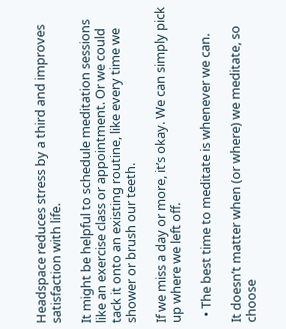Headspace reduces stress by a third and improves satisfaction with life.

It might be helpful to schedule meditation sessions like an exercise class or appointment. Or we could tack it onto an existing routine, like every time we shower or brush our teeth.

If we miss a day or more, it’s okay. We can simply pick up where we left off.

  • The best time to meditate is whenever we can.

It doesn’t matter when (or where) we meditate, so choose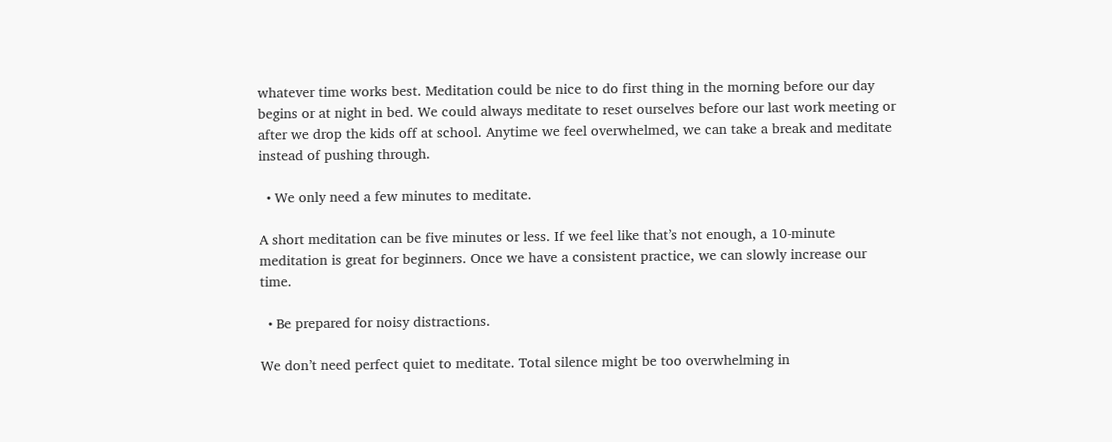whatever time works best. Meditation could be nice to do first thing in the morning before our day begins or at night in bed. We could always meditate to reset ourselves before our last work meeting or after we drop the kids off at school. Anytime we feel overwhelmed, we can take a break and meditate instead of pushing through.

  • We only need a few minutes to meditate.

A short meditation can be five minutes or less. If we feel like that’s not enough, a 10-minute meditation is great for beginners. Once we have a consistent practice, we can slowly increase our time.

  • Be prepared for noisy distractions.

We don’t need perfect quiet to meditate. Total silence might be too overwhelming in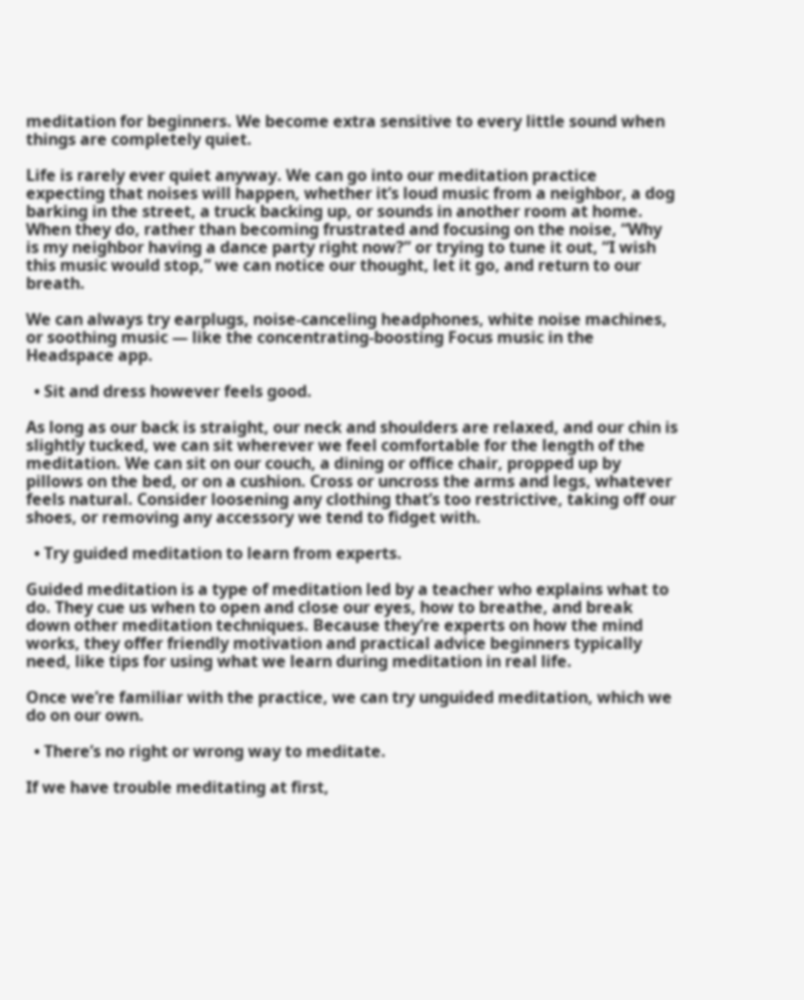meditation for beginners. We become extra sensitive to every little sound when things are completely quiet.

Life is rarely ever quiet anyway. We can go into our meditation practice expecting that noises will happen, whether it’s loud music from a neighbor, a dog barking in the street, a truck backing up, or sounds in another room at home. When they do, rather than becoming frustrated and focusing on the noise, “Why is my neighbor having a dance party right now?” or trying to tune it out, “I wish this music would stop,” we can notice our thought, let it go, and return to our breath.

We can always try earplugs, noise-canceling headphones, white noise machines, or soothing music — like the concentrating-boosting Focus music in the Headspace app.

  • Sit and dress however feels good.

As long as our back is straight, our neck and shoulders are relaxed, and our chin is slightly tucked, we can sit wherever we feel comfortable for the length of the meditation. We can sit on our couch, a dining or office chair, propped up by pillows on the bed, or on a cushion. Cross or uncross the arms and legs, whatever feels natural. Consider loosening any clothing that’s too restrictive, taking off our shoes, or removing any accessory we tend to fidget with.

  • Try guided meditation to learn from experts.

Guided meditation is a type of meditation led by a teacher who explains what to do. They cue us when to open and close our eyes, how to breathe, and break down other meditation techniques. Because they’re experts on how the mind works, they offer friendly motivation and practical advice beginners typically need, like tips for using what we learn during meditation in real life.

Once we’re familiar with the practice, we can try unguided meditation, which we do on our own.

  • There’s no right or wrong way to meditate.

If we have trouble meditating at first,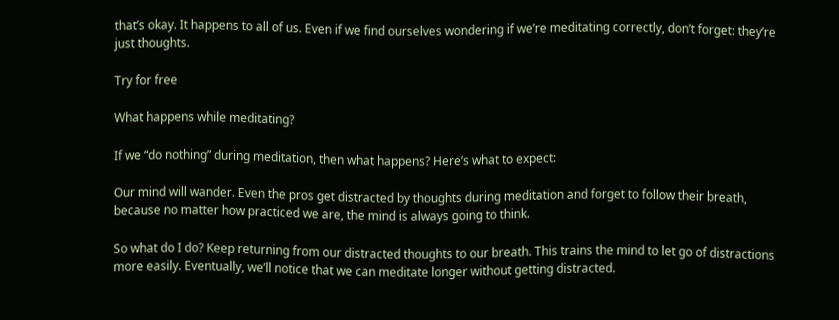that’s okay. It happens to all of us. Even if we find ourselves wondering if we’re meditating correctly, don’t forget: they’re just thoughts.

Try for free

What happens while meditating?

If we “do nothing” during meditation, then what happens? Here’s what to expect:

Our mind will wander. Even the pros get distracted by thoughts during meditation and forget to follow their breath, because no matter how practiced we are, the mind is always going to think.

So what do I do? Keep returning from our distracted thoughts to our breath. This trains the mind to let go of distractions more easily. Eventually, we’ll notice that we can meditate longer without getting distracted.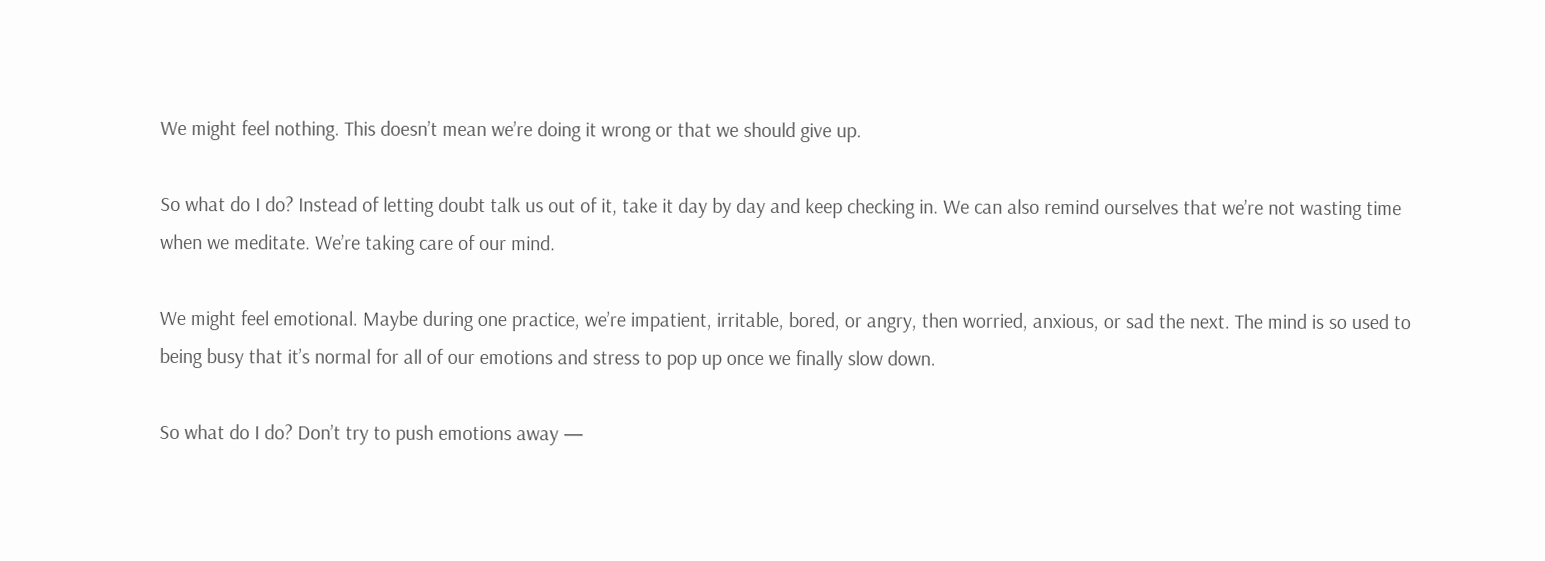We might feel nothing. This doesn’t mean we’re doing it wrong or that we should give up.

So what do I do? Instead of letting doubt talk us out of it, take it day by day and keep checking in. We can also remind ourselves that we’re not wasting time when we meditate. We’re taking care of our mind.

We might feel emotional. Maybe during one practice, we’re impatient, irritable, bored, or angry, then worried, anxious, or sad the next. The mind is so used to being busy that it’s normal for all of our emotions and stress to pop up once we finally slow down.

So what do I do? Don’t try to push emotions away —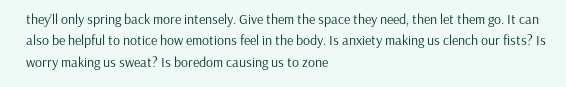they’ll only spring back more intensely. Give them the space they need, then let them go. It can also be helpful to notice how emotions feel in the body. Is anxiety making us clench our fists? Is worry making us sweat? Is boredom causing us to zone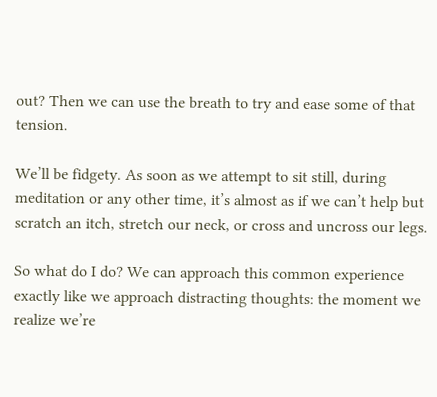out? Then we can use the breath to try and ease some of that tension.

We’ll be fidgety. As soon as we attempt to sit still, during meditation or any other time, it’s almost as if we can’t help but scratch an itch, stretch our neck, or cross and uncross our legs.

So what do I do? We can approach this common experience exactly like we approach distracting thoughts: the moment we realize we’re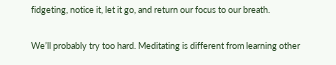fidgeting, notice it, let it go, and return our focus to our breath.

We’ll probably try too hard. Meditating is different from learning other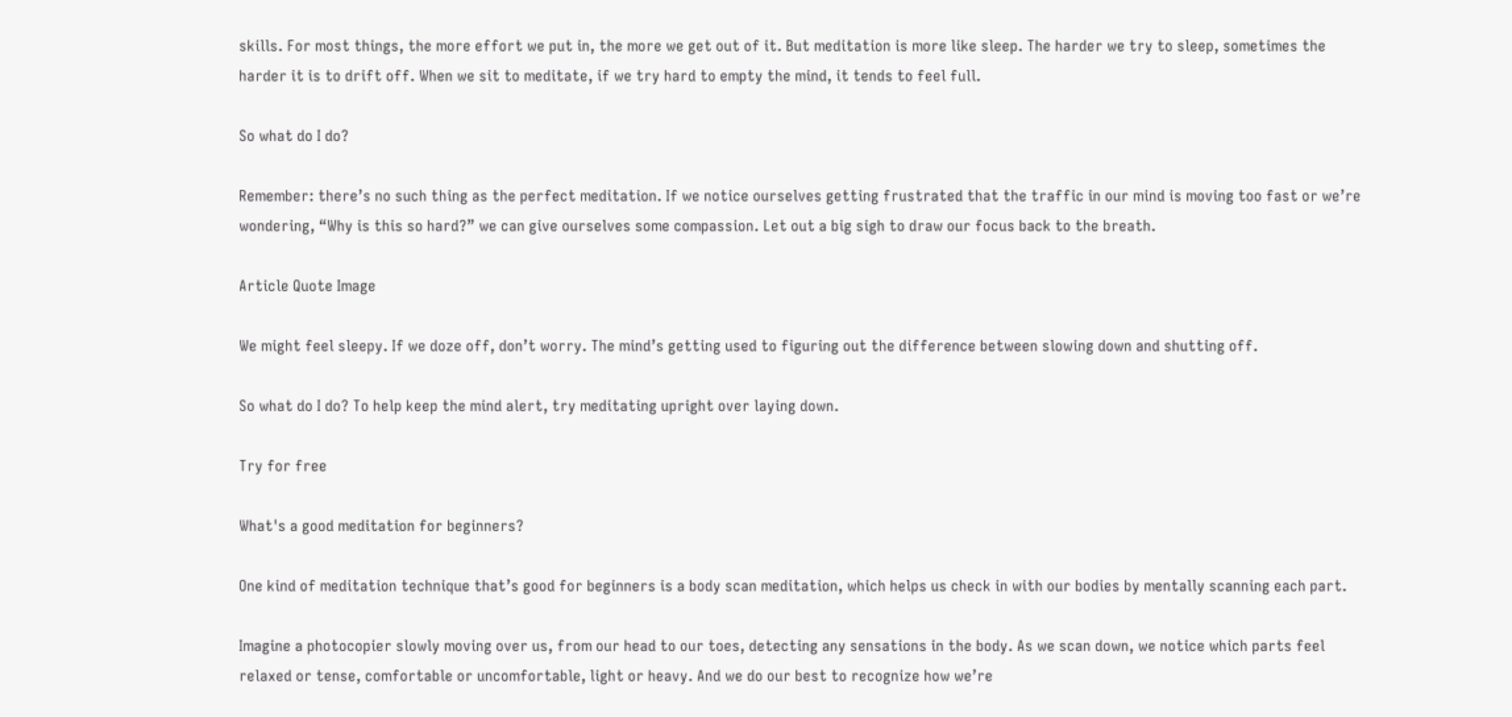skills. For most things, the more effort we put in, the more we get out of it. But meditation is more like sleep. The harder we try to sleep, sometimes the harder it is to drift off. When we sit to meditate, if we try hard to empty the mind, it tends to feel full.

So what do I do?

Remember: there’s no such thing as the perfect meditation. If we notice ourselves getting frustrated that the traffic in our mind is moving too fast or we’re wondering, “Why is this so hard?” we can give ourselves some compassion. Let out a big sigh to draw our focus back to the breath.

Article Quote Image

We might feel sleepy. If we doze off, don’t worry. The mind’s getting used to figuring out the difference between slowing down and shutting off.

So what do I do? To help keep the mind alert, try meditating upright over laying down.

Try for free

What's a good meditation for beginners?

One kind of meditation technique that’s good for beginners is a body scan meditation, which helps us check in with our bodies by mentally scanning each part.

Imagine a photocopier slowly moving over us, from our head to our toes, detecting any sensations in the body. As we scan down, we notice which parts feel relaxed or tense, comfortable or uncomfortable, light or heavy. And we do our best to recognize how we’re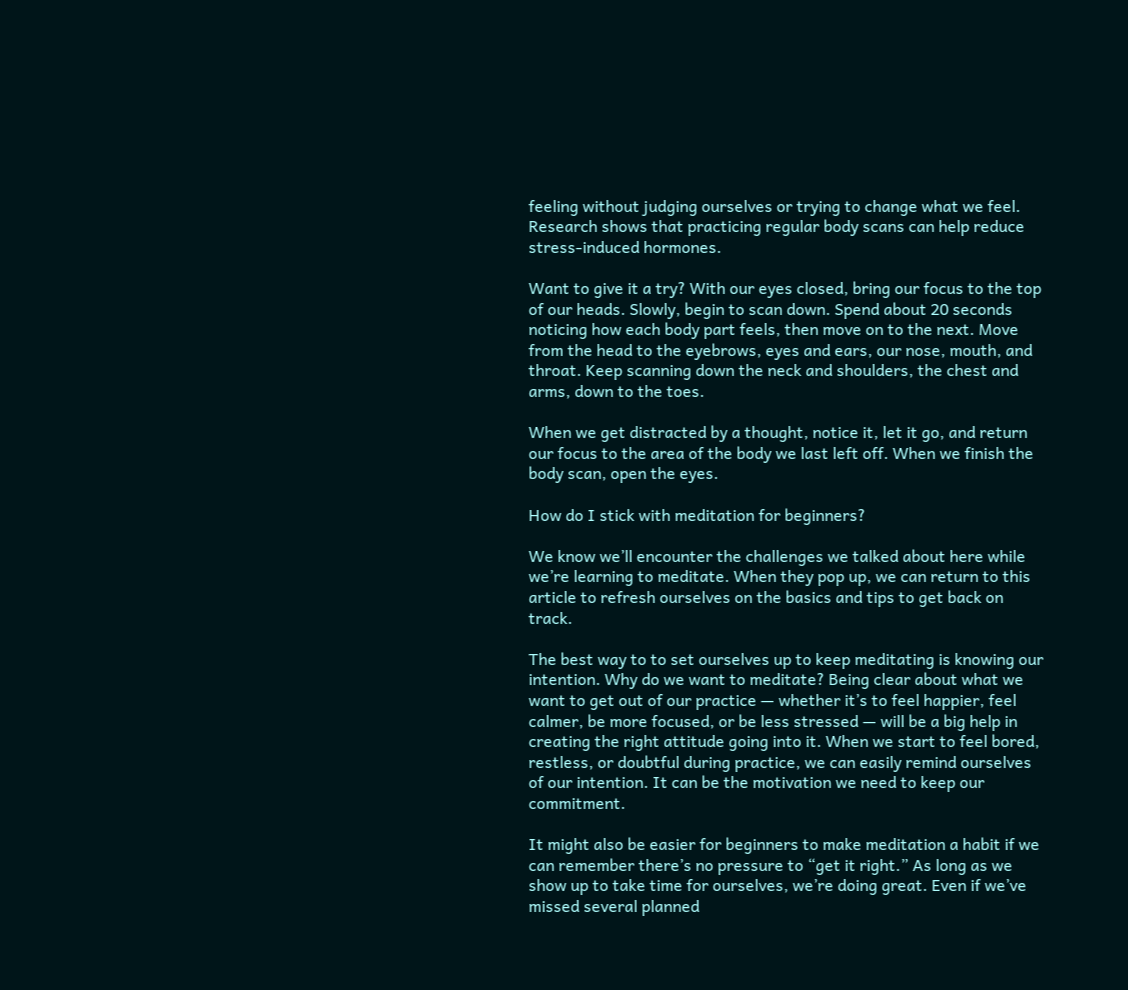feeling without judging ourselves or trying to change what we feel. Research shows that practicing regular body scans can help reduce stress-induced hormones.

Want to give it a try? With our eyes closed, bring our focus to the top of our heads. Slowly, begin to scan down. Spend about 20 seconds noticing how each body part feels, then move on to the next. Move from the head to the eyebrows, eyes and ears, our nose, mouth, and throat. Keep scanning down the neck and shoulders, the chest and arms, down to the toes.

When we get distracted by a thought, notice it, let it go, and return our focus to the area of the body we last left off. When we finish the body scan, open the eyes.

How do I stick with meditation for beginners?

We know we’ll encounter the challenges we talked about here while we’re learning to meditate. When they pop up, we can return to this article to refresh ourselves on the basics and tips to get back on track.

The best way to to set ourselves up to keep meditating is knowing our intention. Why do we want to meditate? Being clear about what we want to get out of our practice — whether it’s to feel happier, feel calmer, be more focused, or be less stressed — will be a big help in creating the right attitude going into it. When we start to feel bored, restless, or doubtful during practice, we can easily remind ourselves of our intention. It can be the motivation we need to keep our commitment.

It might also be easier for beginners to make meditation a habit if we can remember there’s no pressure to “get it right.” As long as we show up to take time for ourselves, we’re doing great. Even if we’ve missed several planned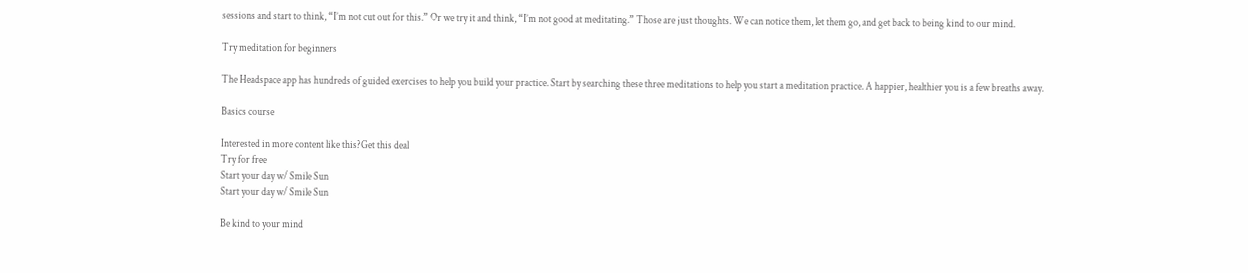sessions and start to think, “I’m not cut out for this.” Or we try it and think, “I’m not good at meditating.” Those are just thoughts. We can notice them, let them go, and get back to being kind to our mind.

Try meditation for beginners

The Headspace app has hundreds of guided exercises to help you build your practice. Start by searching these three meditations to help you start a meditation practice. A happier, healthier you is a few breaths away.

Basics course

Interested in more content like this?Get this deal
Try for free
Start your day w/ Smile Sun
Start your day w/ Smile Sun

Be kind to your mind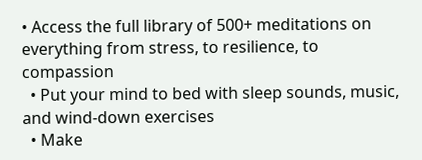• Access the full library of 500+ meditations on everything from stress, to resilience, to compassion
  • Put your mind to bed with sleep sounds, music, and wind-down exercises
  • Make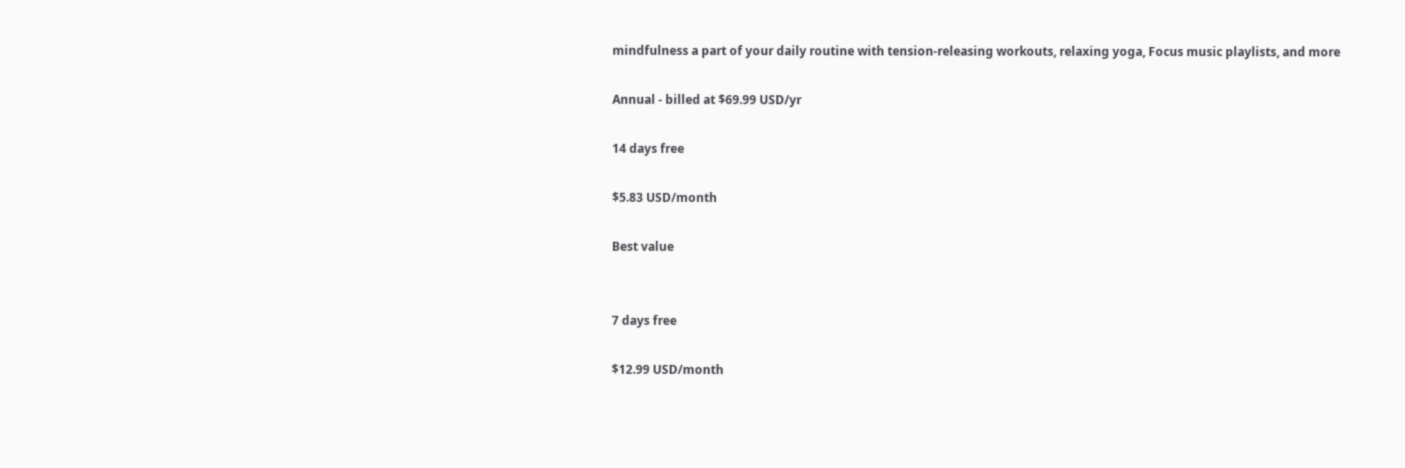mindfulness a part of your daily routine with tension-releasing workouts, relaxing yoga, Focus music playlists, and more

Annual - billed at $69.99 USD/yr

14 days free

$5.83 USD/month

Best value


7 days free

$12.99 USD/month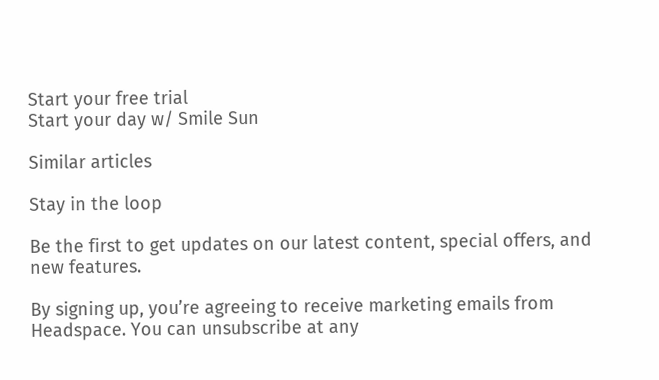Start your free trial
Start your day w/ Smile Sun

Similar articles

Stay in the loop

Be the first to get updates on our latest content, special offers, and new features.

By signing up, you’re agreeing to receive marketing emails from Headspace. You can unsubscribe at any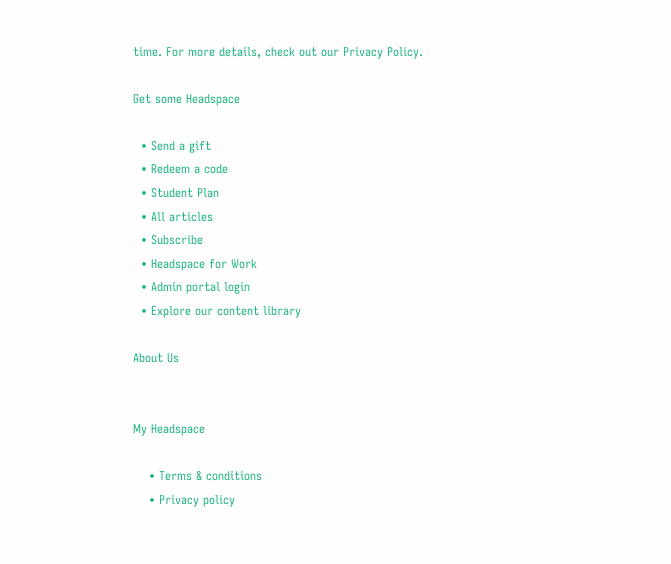time. For more details, check out our Privacy Policy.

Get some Headspace

  • Send a gift
  • Redeem a code
  • Student Plan
  • All articles
  • Subscribe
  • Headspace for Work
  • Admin portal login
  • Explore our content library

About Us


My Headspace

    • Terms & conditions
    • Privacy policy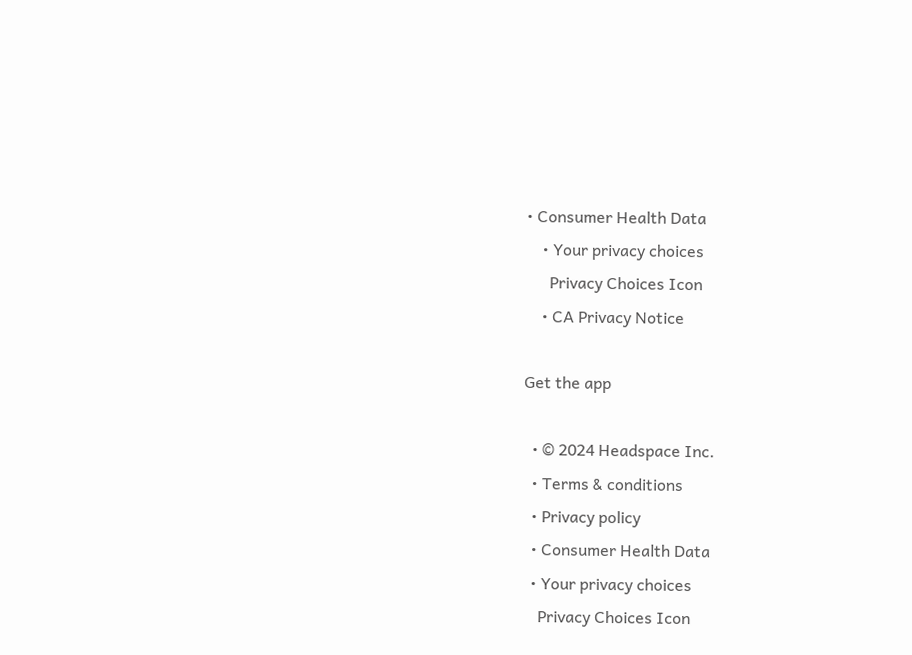• Consumer Health Data
    • Your privacy choices
      Privacy Choices Icon
    • CA Privacy Notice

Get the app

  • © 2024 Headspace Inc.
  • Terms & conditions
  • Privacy policy
  • Consumer Health Data
  • Your privacy choices
    Privacy Choices Icon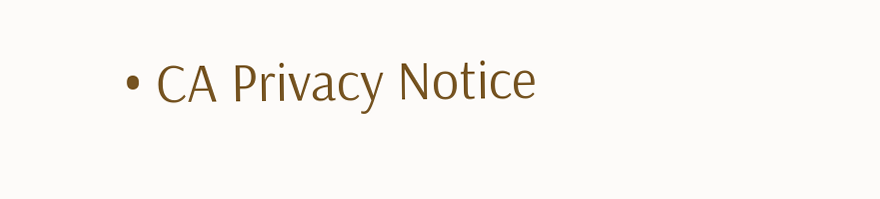• CA Privacy Notice